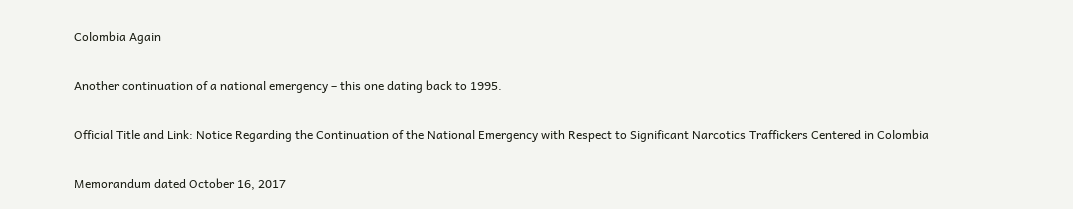Colombia Again

Another continuation of a national emergency – this one dating back to 1995.

Official Title and Link: Notice Regarding the Continuation of the National Emergency with Respect to Significant Narcotics Traffickers Centered in Colombia

Memorandum dated October 16, 2017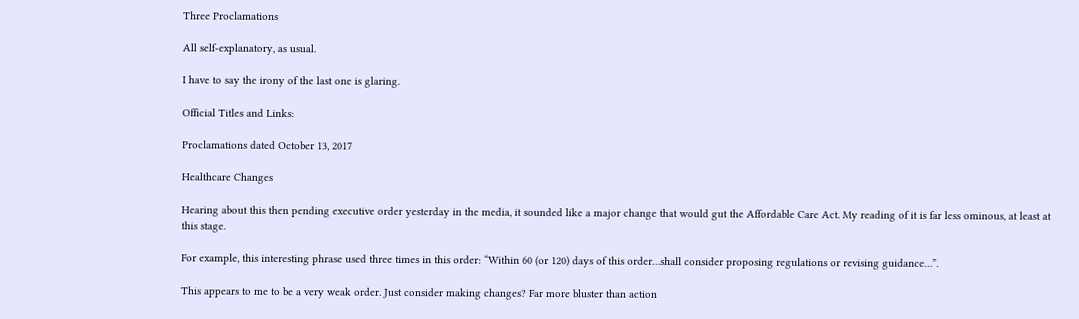Three Proclamations

All self-explanatory, as usual.

I have to say the irony of the last one is glaring.

Official Titles and Links:

Proclamations dated October 13, 2017

Healthcare Changes

Hearing about this then pending executive order yesterday in the media, it sounded like a major change that would gut the Affordable Care Act. My reading of it is far less ominous, at least at this stage.

For example, this interesting phrase used three times in this order: “Within 60 (or 120) days of this order…shall consider proposing regulations or revising guidance…”.

This appears to me to be a very weak order. Just consider making changes? Far more bluster than action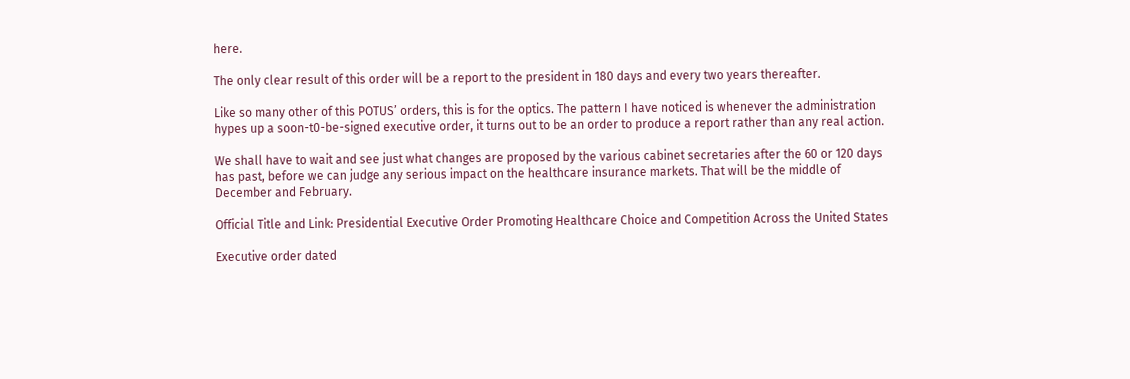here.

The only clear result of this order will be a report to the president in 180 days and every two years thereafter.

Like so many other of this POTUS’ orders, this is for the optics. The pattern I have noticed is whenever the administration hypes up a soon-t0-be-signed executive order, it turns out to be an order to produce a report rather than any real action.

We shall have to wait and see just what changes are proposed by the various cabinet secretaries after the 60 or 120 days has past, before we can judge any serious impact on the healthcare insurance markets. That will be the middle of December and February.

Official Title and Link: Presidential Executive Order Promoting Healthcare Choice and Competition Across the United States

Executive order dated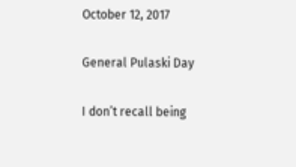October 12, 2017

General Pulaski Day

I don’t recall being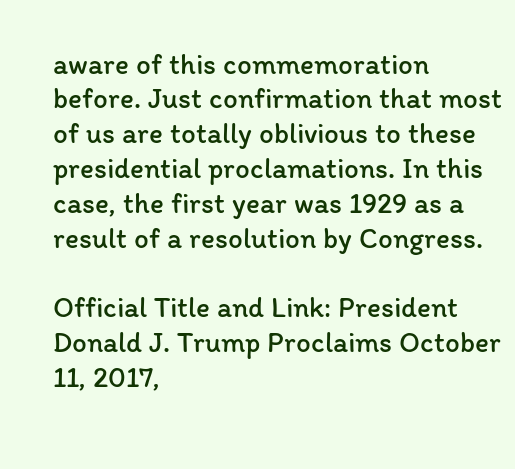aware of this commemoration before. Just confirmation that most of us are totally oblivious to these presidential proclamations. In this case, the first year was 1929 as a result of a resolution by Congress.

Official Title and Link: President Donald J. Trump Proclaims October 11, 2017,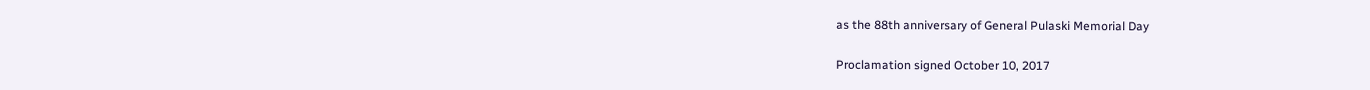as the 88th anniversary of General Pulaski Memorial Day

Proclamation signed October 10, 2017